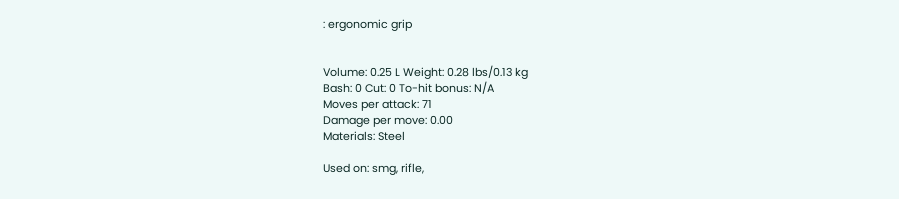: ergonomic grip


Volume: 0.25 L Weight: 0.28 lbs/0.13 kg
Bash: 0 Cut: 0 To-hit bonus: N/A
Moves per attack: 71
Damage per move: 0.00
Materials: Steel

Used on: smg, rifle,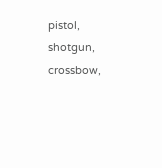pistol, shotgun, crossbow,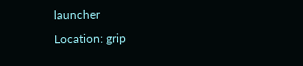launcher
Location: grip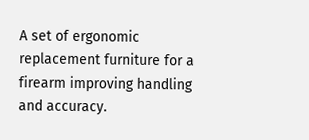A set of ergonomic replacement furniture for a firearm improving handling and accuracy.